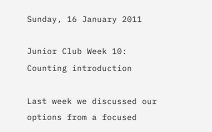Sunday, 16 January 2011

Junior Club Week 10: Counting introduction

Last week we discussed our options from a focused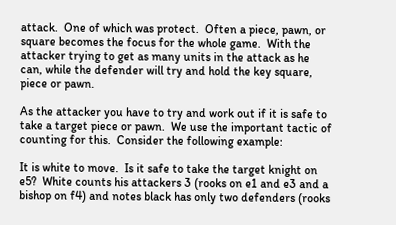attack.  One of which was protect.  Often a piece, pawn, or square becomes the focus for the whole game.  With the attacker trying to get as many units in the attack as he can, while the defender will try and hold the key square, piece or pawn.

As the attacker you have to try and work out if it is safe to take a target piece or pawn.  We use the important tactic of counting for this.  Consider the following example:

It is white to move.  Is it safe to take the target knight on e5?  White counts his attackers 3 (rooks on e1 and e3 and a bishop on f4) and notes black has only two defenders (rooks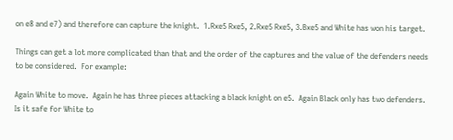on e8 and e7) and therefore can capture the knight.  1.Rxe5 Rxe5, 2.Rxe5 Rxe5, 3.Bxe5 and White has won his target.

Things can get a lot more complicated than that and the order of the captures and the value of the defenders needs to be considered.  For example:

Again White to move.  Again he has three pieces attacking a black knight on e5.  Again Black only has two defenders.  Is it safe for White to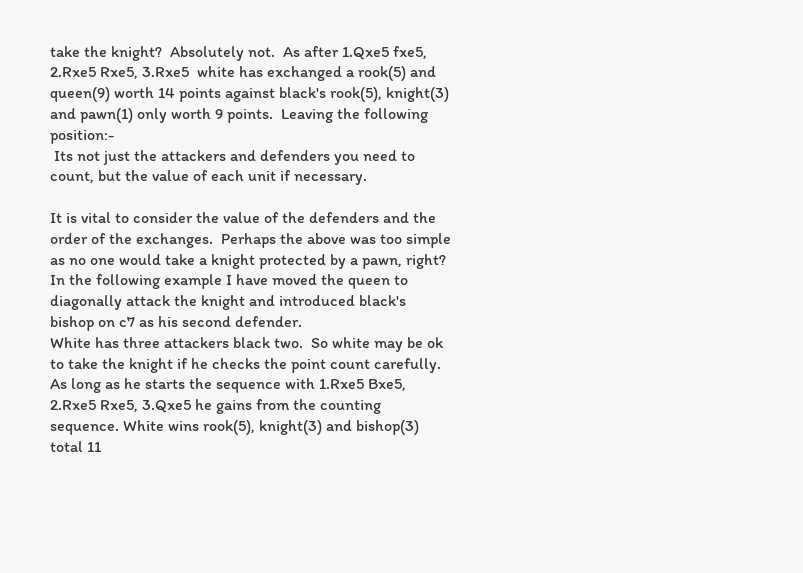take the knight?  Absolutely not.  As after 1.Qxe5 fxe5, 2.Rxe5 Rxe5, 3.Rxe5  white has exchanged a rook(5) and queen(9) worth 14 points against black's rook(5), knight(3) and pawn(1) only worth 9 points.  Leaving the following position:-
 Its not just the attackers and defenders you need to count, but the value of each unit if necessary.

It is vital to consider the value of the defenders and the order of the exchanges.  Perhaps the above was too simple as no one would take a knight protected by a pawn, right?
In the following example I have moved the queen to diagonally attack the knight and introduced black's bishop on c7 as his second defender.
White has three attackers black two.  So white may be ok to take the knight if he checks the point count carefully.  As long as he starts the sequence with 1.Rxe5 Bxe5, 2.Rxe5 Rxe5, 3.Qxe5 he gains from the counting sequence. White wins rook(5), knight(3) and bishop(3) total 11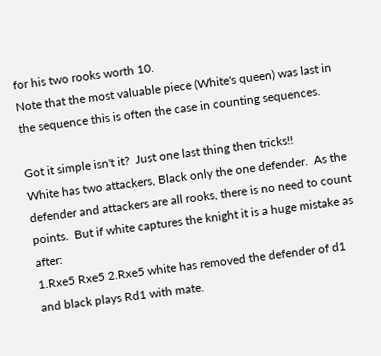for his two rooks worth 10.
Note that the most valuable piece (White's queen) was last in the sequence this is often the case in counting sequences.

Got it simple isn't it?  Just one last thing then tricks!!
White has two attackers, Black only the one defender.  As the defender and attackers are all rooks, there is no need to count points.  But if white captures the knight it is a huge mistake as after:
1.Rxe5 Rxe5 2.Rxe5 white has removed the defender of d1 and black plays Rd1 with mate.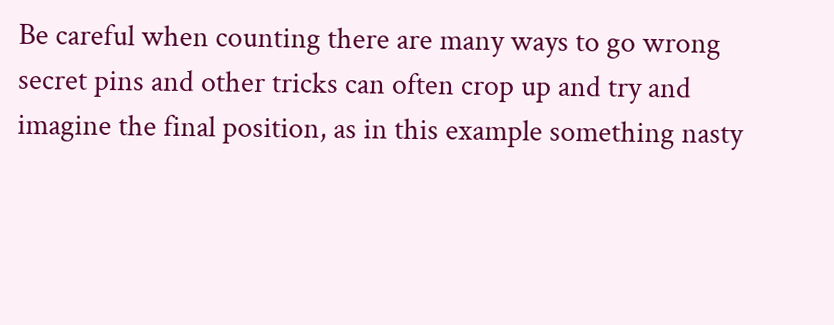Be careful when counting there are many ways to go wrong secret pins and other tricks can often crop up and try and imagine the final position, as in this example something nasty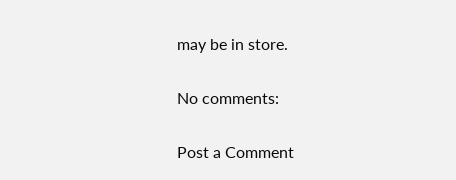may be in store.

No comments:

Post a Comment